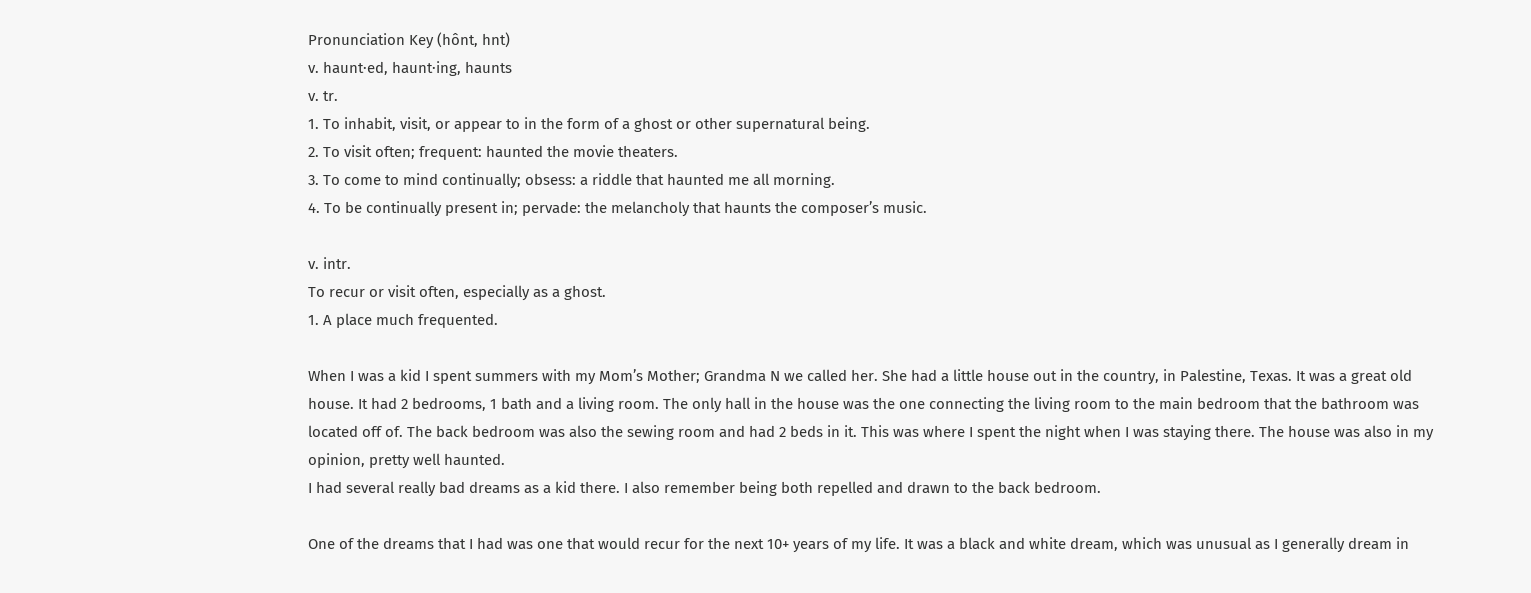Pronunciation Key (hônt, hnt)
v. haunt·ed, haunt·ing, haunts
v. tr.
1. To inhabit, visit, or appear to in the form of a ghost or other supernatural being.
2. To visit often; frequent: haunted the movie theaters.
3. To come to mind continually; obsess: a riddle that haunted me all morning.
4. To be continually present in; pervade: the melancholy that haunts the composer’s music.

v. intr.
To recur or visit often, especially as a ghost.
1. A place much frequented.

When I was a kid I spent summers with my Mom’s Mother; Grandma N we called her. She had a little house out in the country, in Palestine, Texas. It was a great old house. It had 2 bedrooms, 1 bath and a living room. The only hall in the house was the one connecting the living room to the main bedroom that the bathroom was located off of. The back bedroom was also the sewing room and had 2 beds in it. This was where I spent the night when I was staying there. The house was also in my opinion, pretty well haunted.
I had several really bad dreams as a kid there. I also remember being both repelled and drawn to the back bedroom.

One of the dreams that I had was one that would recur for the next 10+ years of my life. It was a black and white dream, which was unusual as I generally dream in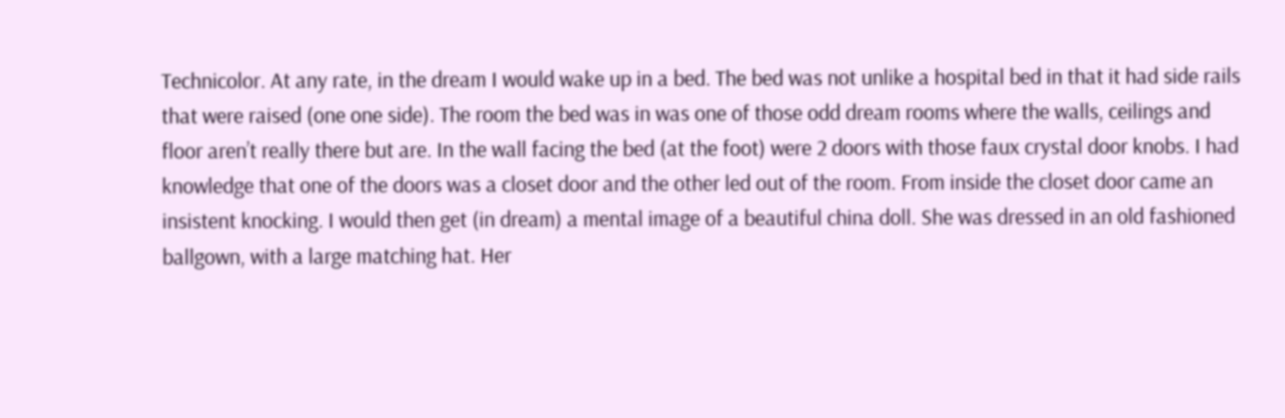Technicolor. At any rate, in the dream I would wake up in a bed. The bed was not unlike a hospital bed in that it had side rails that were raised (one one side). The room the bed was in was one of those odd dream rooms where the walls, ceilings and floor aren’t really there but are. In the wall facing the bed (at the foot) were 2 doors with those faux crystal door knobs. I had knowledge that one of the doors was a closet door and the other led out of the room. From inside the closet door came an insistent knocking. I would then get (in dream) a mental image of a beautiful china doll. She was dressed in an old fashioned ballgown, with a large matching hat. Her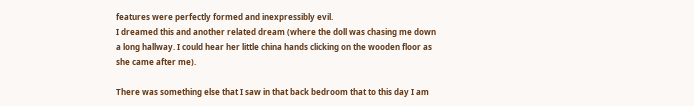features were perfectly formed and inexpressibly evil.
I dreamed this and another related dream (where the doll was chasing me down a long hallway. I could hear her little china hands clicking on the wooden floor as she came after me).

There was something else that I saw in that back bedroom that to this day I am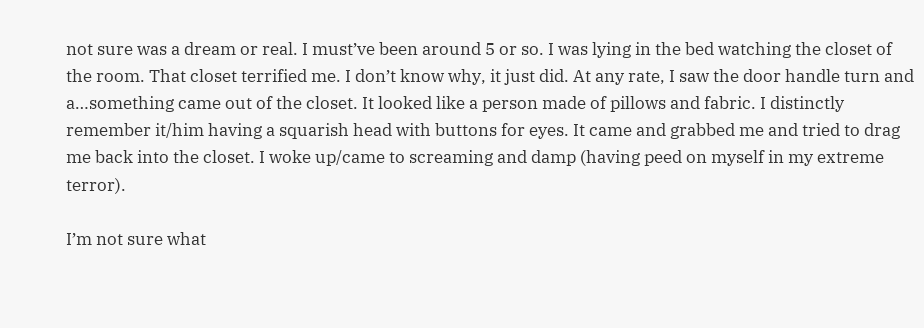not sure was a dream or real. I must’ve been around 5 or so. I was lying in the bed watching the closet of the room. That closet terrified me. I don’t know why, it just did. At any rate, I saw the door handle turn and a…something came out of the closet. It looked like a person made of pillows and fabric. I distinctly remember it/him having a squarish head with buttons for eyes. It came and grabbed me and tried to drag me back into the closet. I woke up/came to screaming and damp (having peed on myself in my extreme terror).

I’m not sure what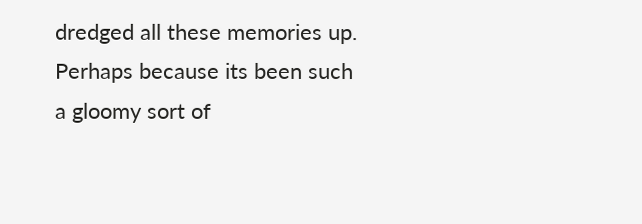dredged all these memories up. Perhaps because its been such a gloomy sort of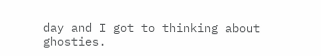day and I got to thinking about ghosties.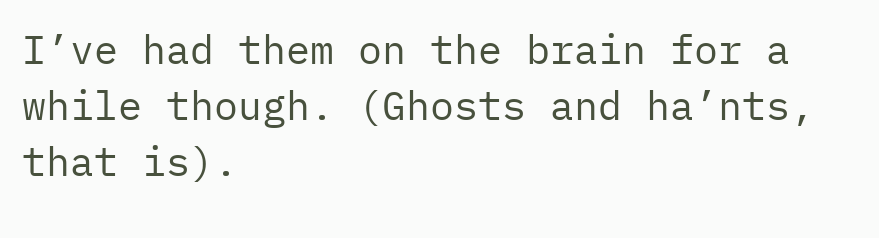I’ve had them on the brain for a while though. (Ghosts and ha’nts, that is).